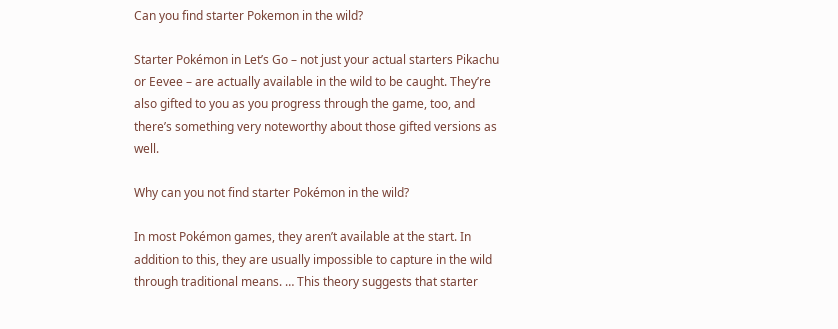Can you find starter Pokemon in the wild?

Starter Pokémon in Let’s Go – not just your actual starters Pikachu or Eevee – are actually available in the wild to be caught. They’re also gifted to you as you progress through the game, too, and there’s something very noteworthy about those gifted versions as well.

Why can you not find starter Pokémon in the wild?

In most Pokémon games, they aren’t available at the start. In addition to this, they are usually impossible to capture in the wild through traditional means. … This theory suggests that starter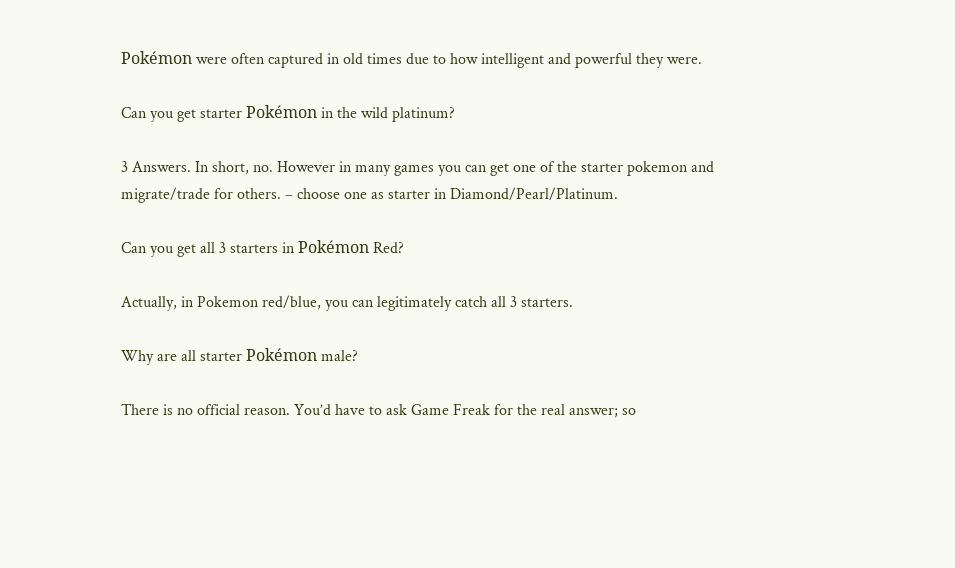Pokémon were often captured in old times due to how intelligent and powerful they were.

Can you get starter Pokémon in the wild platinum?

3 Answers. In short, no. However in many games you can get one of the starter pokemon and migrate/trade for others. – choose one as starter in Diamond/Pearl/Platinum.

Can you get all 3 starters in Pokémon Red?

Actually, in Pokemon red/blue, you can legitimately catch all 3 starters.

Why are all starter Pokémon male?

There is no official reason. You’d have to ask Game Freak for the real answer; so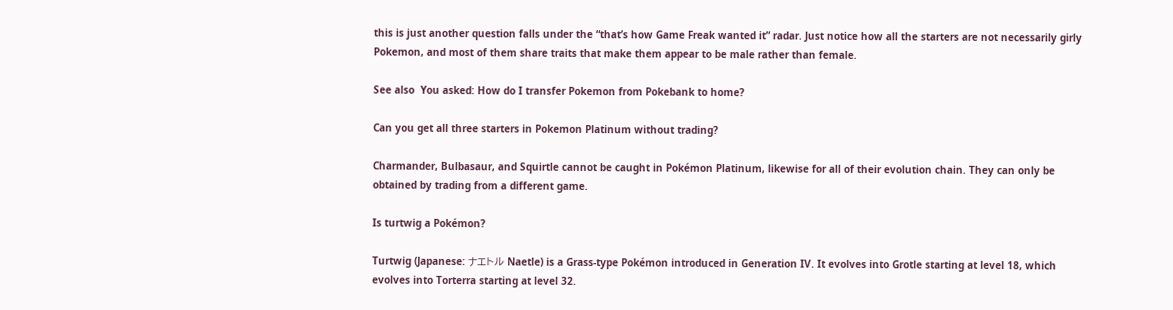this is just another question falls under the “that’s how Game Freak wanted it” radar. Just notice how all the starters are not necessarily girly Pokemon, and most of them share traits that make them appear to be male rather than female.

See also  You asked: How do I transfer Pokemon from Pokebank to home?

Can you get all three starters in Pokemon Platinum without trading?

Charmander, Bulbasaur, and Squirtle cannot be caught in Pokémon Platinum, likewise for all of their evolution chain. They can only be obtained by trading from a different game.

Is turtwig a Pokémon?

Turtwig (Japanese: ナエトル Naetle) is a Grass-type Pokémon introduced in Generation IV. It evolves into Grotle starting at level 18, which evolves into Torterra starting at level 32.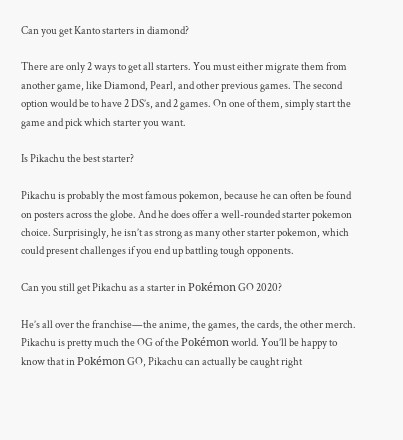Can you get Kanto starters in diamond?

There are only 2 ways to get all starters. You must either migrate them from another game, like Diamond, Pearl, and other previous games. The second option would be to have 2 DS’s, and 2 games. On one of them, simply start the game and pick which starter you want.

Is Pikachu the best starter?

Pikachu is probably the most famous pokemon, because he can often be found on posters across the globe. And he does offer a well-rounded starter pokemon choice. Surprisingly, he isn’t as strong as many other starter pokemon, which could present challenges if you end up battling tough opponents.

Can you still get Pikachu as a starter in Pokémon GO 2020?

He’s all over the franchise—the anime, the games, the cards, the other merch. Pikachu is pretty much the OG of the Pokémon world. You’ll be happy to know that in Pokémon GO, Pikachu can actually be caught right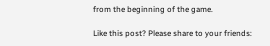from the beginning of the game.

Like this post? Please share to your friends: